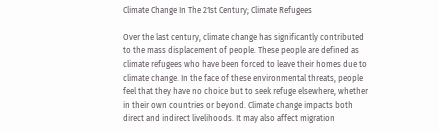Climate Change In The 21st Century; Climate Refugees

Over the last century, climate change has significantly contributed to the mass displacement of people. These people are defined as climate refugees who have been forced to leave their homes due to climate change. In the face of these environmental threats, people feel that they have no choice but to seek refuge elsewhere, whether in their own countries or beyond. Climate change impacts both direct and indirect livelihoods. It may also affect migration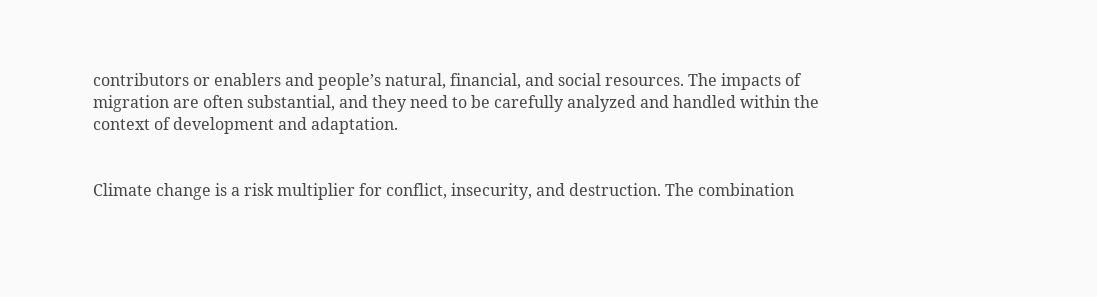contributors or enablers and people’s natural, financial, and social resources. The impacts of migration are often substantial, and they need to be carefully analyzed and handled within the context of development and adaptation.


Climate change is a risk multiplier for conflict, insecurity, and destruction. The combination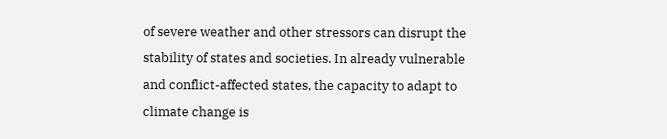of severe weather and other stressors can disrupt the stability of states and societies. In already vulnerable and conflict-affected states, the capacity to adapt to climate change is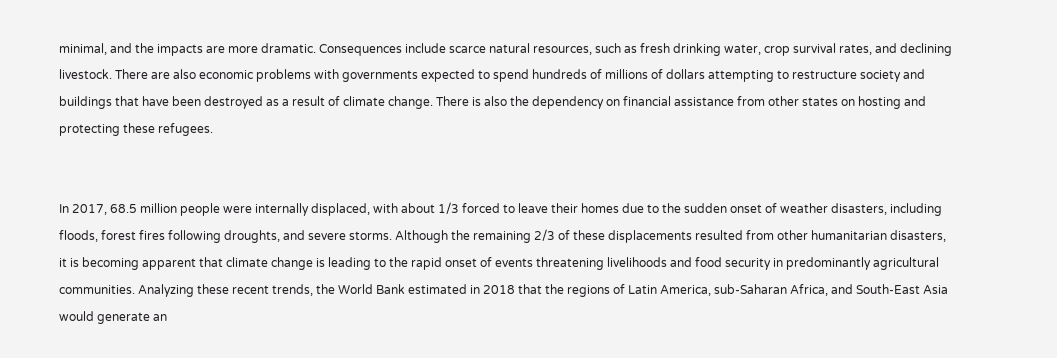minimal, and the impacts are more dramatic. Consequences include scarce natural resources, such as fresh drinking water, crop survival rates, and declining livestock. There are also economic problems with governments expected to spend hundreds of millions of dollars attempting to restructure society and buildings that have been destroyed as a result of climate change. There is also the dependency on financial assistance from other states on hosting and protecting these refugees.


In 2017, 68.5 million people were internally displaced, with about 1/3 forced to leave their homes due to the sudden onset of weather disasters, including floods, forest fires following droughts, and severe storms. Although the remaining 2/3 of these displacements resulted from other humanitarian disasters, it is becoming apparent that climate change is leading to the rapid onset of events threatening livelihoods and food security in predominantly agricultural communities. Analyzing these recent trends, the World Bank estimated in 2018 that the regions of Latin America, sub-Saharan Africa, and South-East Asia would generate an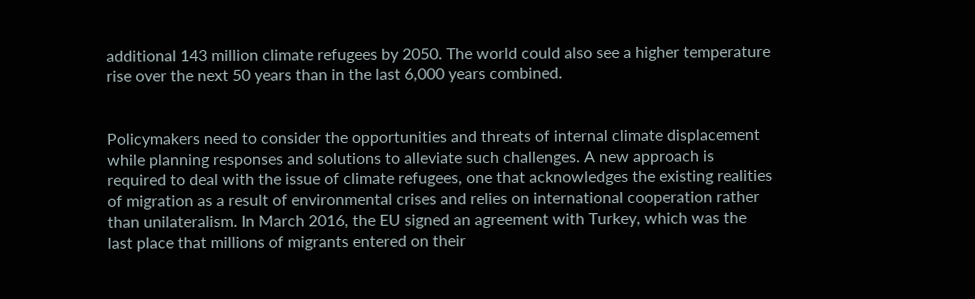additional 143 million climate refugees by 2050. The world could also see a higher temperature rise over the next 50 years than in the last 6,000 years combined.


Policymakers need to consider the opportunities and threats of internal climate displacement while planning responses and solutions to alleviate such challenges. A new approach is required to deal with the issue of climate refugees, one that acknowledges the existing realities of migration as a result of environmental crises and relies on international cooperation rather than unilateralism. In March 2016, the EU signed an agreement with Turkey, which was the last place that millions of migrants entered on their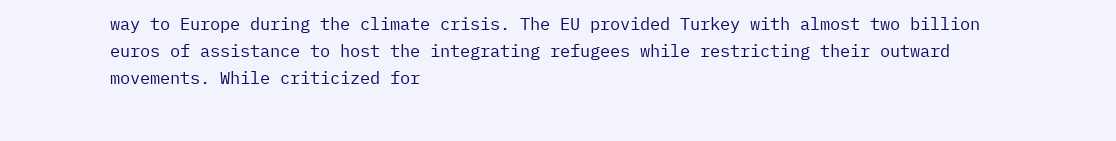way to Europe during the climate crisis. The EU provided Turkey with almost two billion euros of assistance to host the integrating refugees while restricting their outward movements. While criticized for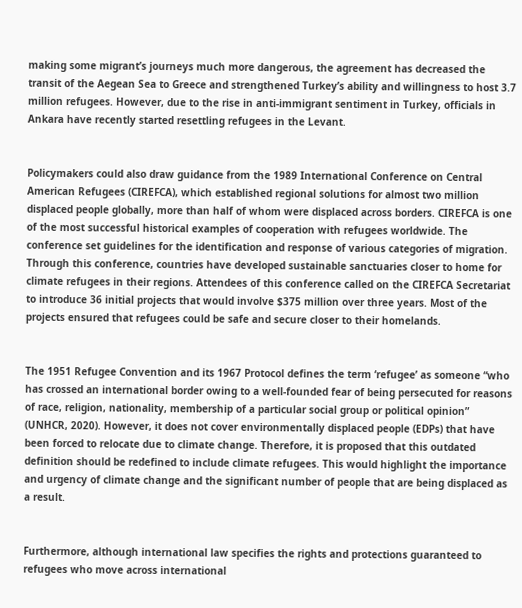making some migrant’s journeys much more dangerous, the agreement has decreased the transit of the Aegean Sea to Greece and strengthened Turkey’s ability and willingness to host 3.7 million refugees. However, due to the rise in anti-immigrant sentiment in Turkey, officials in Ankara have recently started resettling refugees in the Levant.


Policymakers could also draw guidance from the 1989 International Conference on Central American Refugees (CIREFCA), which established regional solutions for almost two million displaced people globally, more than half of whom were displaced across borders. CIREFCA is one of the most successful historical examples of cooperation with refugees worldwide. The conference set guidelines for the identification and response of various categories of migration. Through this conference, countries have developed sustainable sanctuaries closer to home for climate refugees in their regions. Attendees of this conference called on the CIREFCA Secretariat to introduce 36 initial projects that would involve $375 million over three years. Most of the projects ensured that refugees could be safe and secure closer to their homelands.


The 1951 Refugee Convention and its 1967 Protocol defines the term ‘refugee’ as someone “who has crossed an international border owing to a well-founded fear of being persecuted for reasons of race, religion, nationality, membership of a particular social group or political opinion” (UNHCR, 2020). However, it does not cover environmentally displaced people (EDPs) that have been forced to relocate due to climate change. Therefore, it is proposed that this outdated definition should be redefined to include climate refugees. This would highlight the importance and urgency of climate change and the significant number of people that are being displaced as a result.


Furthermore, although international law specifies the rights and protections guaranteed to refugees who move across international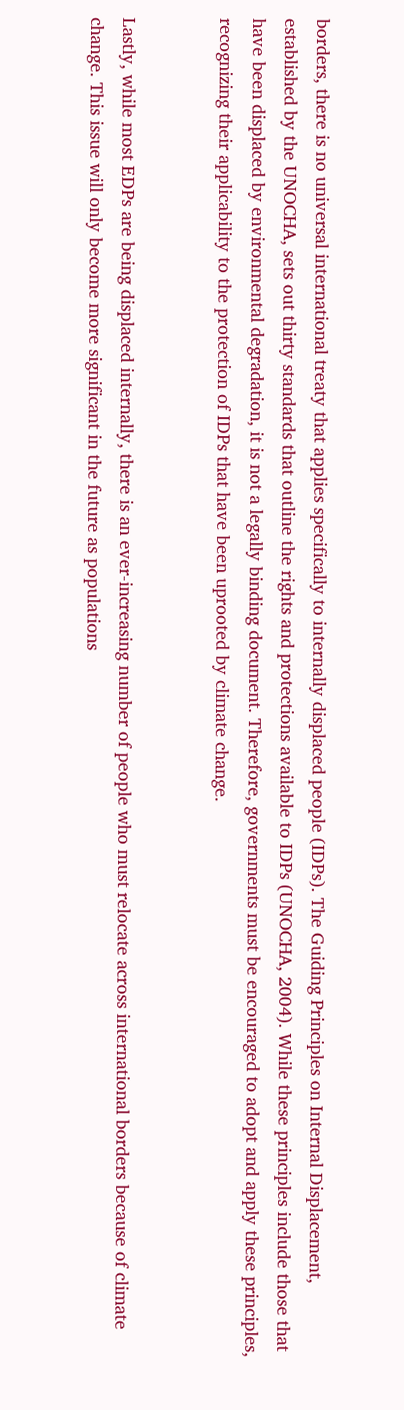borders, there is no universal international treaty that applies specifically to internally displaced people (IDPs). The Guiding Principles on Internal Displacement, established by the UNOCHA, sets out thirty standards that outline the rights and protections available to IDPs (UNOCHA, 2004). While these principles include those that have been displaced by environmental degradation, it is not a legally binding document. Therefore, governments must be encouraged to adopt and apply these principles, recognizing their applicability to the protection of IDPs that have been uprooted by climate change.


Lastly, while most EDPs are being displaced internally, there is an ever-increasing number of people who must relocate across international borders because of climate change. This issue will only become more significant in the future as populations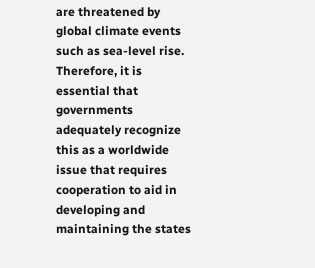are threatened by global climate events such as sea-level rise. Therefore, it is essential that governments adequately recognize this as a worldwide issue that requires cooperation to aid in developing and maintaining the states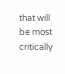that will be most critically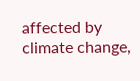affected by climate change,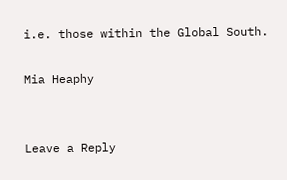i.e. those within the Global South.

Mia Heaphy


Leave a Reply